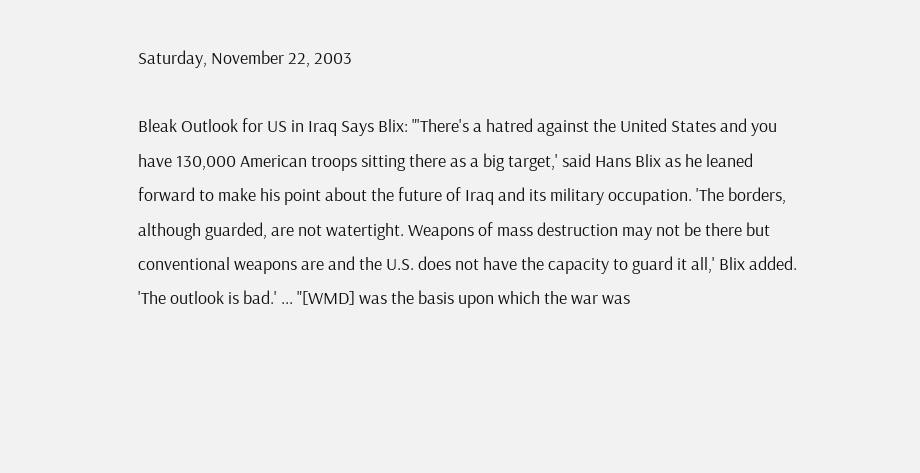Saturday, November 22, 2003

Bleak Outlook for US in Iraq Says Blix: "'There's a hatred against the United States and you have 130,000 American troops sitting there as a big target,' said Hans Blix as he leaned forward to make his point about the future of Iraq and its military occupation. 'The borders, although guarded, are not watertight. Weapons of mass destruction may not be there but conventional weapons are and the U.S. does not have the capacity to guard it all,' Blix added. 'The outlook is bad.' ... "[WMD] was the basis upon which the war was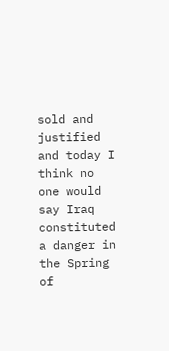sold and justified and today I think no one would say Iraq constituted a danger in the Spring of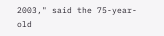2003," said the 75-year-old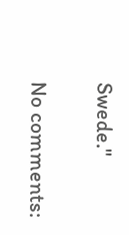Swede."

No comments: